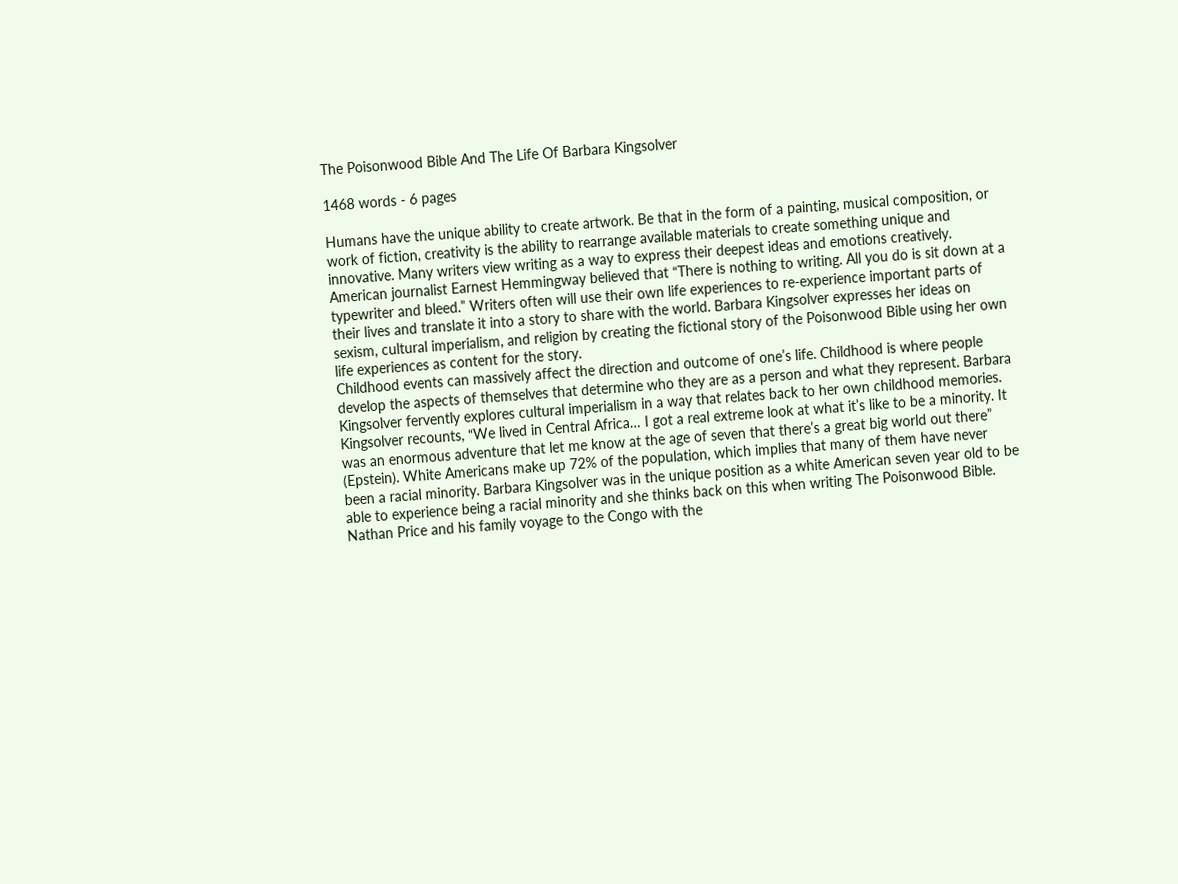The Poisonwood Bible And The Life Of Barbara Kingsolver

1468 words - 6 pages

Humans have the unique ability to create artwork. Be that in the form of a painting, musical composition, or work of fiction, creativity is the ability to rearrange available materials to create something unique and innovative. Many writers view writing as a way to express their deepest ideas and emotions creatively. American journalist Earnest Hemmingway believed that “There is nothing to writing. All you do is sit down at a typewriter and bleed.” Writers often will use their own life experiences to re-experience important parts of their lives and translate it into a story to share with the world. Barbara Kingsolver expresses her ideas on sexism, cultural imperialism, and religion by creating the fictional story of the Poisonwood Bible using her own life experiences as content for the story.
Childhood events can massively affect the direction and outcome of one’s life. Childhood is where people develop the aspects of themselves that determine who they are as a person and what they represent. Barbara Kingsolver fervently explores cultural imperialism in a way that relates back to her own childhood memories. Kingsolver recounts, “We lived in Central Africa… I got a real extreme look at what it’s like to be a minority. It was an enormous adventure that let me know at the age of seven that there’s a great big world out there” (Epstein). White Americans make up 72% of the population, which implies that many of them have never been a racial minority. Barbara Kingsolver was in the unique position as a white American seven year old to be able to experience being a racial minority and she thinks back on this when writing The Poisonwood Bible. Nathan Price and his family voyage to the Congo with the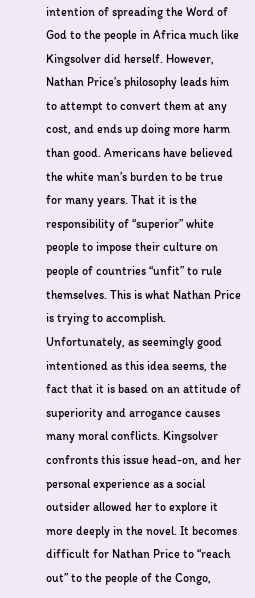intention of spreading the Word of God to the people in Africa much like Kingsolver did herself. However, Nathan Price’s philosophy leads him to attempt to convert them at any cost, and ends up doing more harm than good. Americans have believed the white man’s burden to be true for many years. That it is the responsibility of “superior” white people to impose their culture on people of countries “unfit” to rule themselves. This is what Nathan Price is trying to accomplish. Unfortunately, as seemingly good intentioned as this idea seems, the fact that it is based on an attitude of superiority and arrogance causes many moral conflicts. Kingsolver confronts this issue head-on, and her personal experience as a social outsider allowed her to explore it more deeply in the novel. It becomes difficult for Nathan Price to “reach out” to the people of the Congo,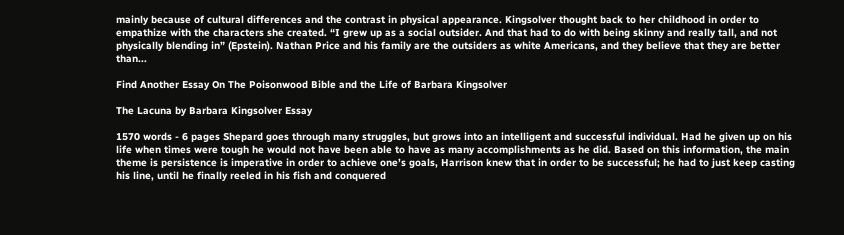mainly because of cultural differences and the contrast in physical appearance. Kingsolver thought back to her childhood in order to empathize with the characters she created. “I grew up as a social outsider. And that had to do with being skinny and really tall, and not physically blending in” (Epstein). Nathan Price and his family are the outsiders as white Americans, and they believe that they are better than...

Find Another Essay On The Poisonwood Bible and the Life of Barbara Kingsolver

The Lacuna by Barbara Kingsolver Essay

1570 words - 6 pages Shepard goes through many struggles, but grows into an intelligent and successful individual. Had he given up on his life when times were tough he would not have been able to have as many accomplishments as he did. Based on this information, the main theme is persistence is imperative in order to achieve one’s goals, Harrison knew that in order to be successful; he had to just keep casting his line, until he finally reeled in his fish and conquered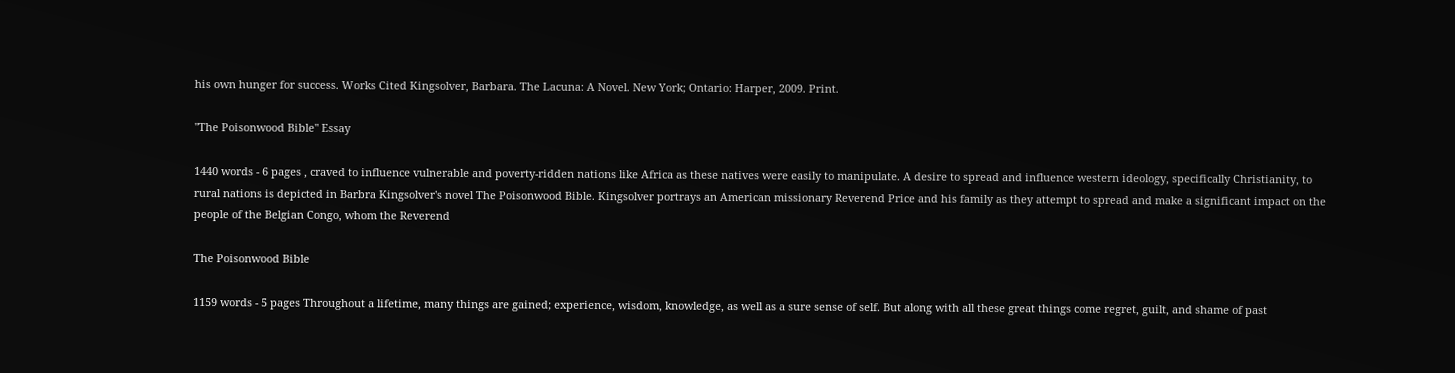his own hunger for success. Works Cited Kingsolver, Barbara. The Lacuna: A Novel. New York; Ontario: Harper, 2009. Print.

"The Poisonwood Bible" Essay

1440 words - 6 pages , craved to influence vulnerable and poverty-ridden nations like Africa as these natives were easily to manipulate. A desire to spread and influence western ideology, specifically Christianity, to rural nations is depicted in Barbra Kingsolver's novel The Poisonwood Bible. Kingsolver portrays an American missionary Reverend Price and his family as they attempt to spread and make a significant impact on the people of the Belgian Congo, whom the Reverend

The Poisonwood Bible

1159 words - 5 pages Throughout a lifetime, many things are gained; experience, wisdom, knowledge, as well as a sure sense of self. But along with all these great things come regret, guilt, and shame of past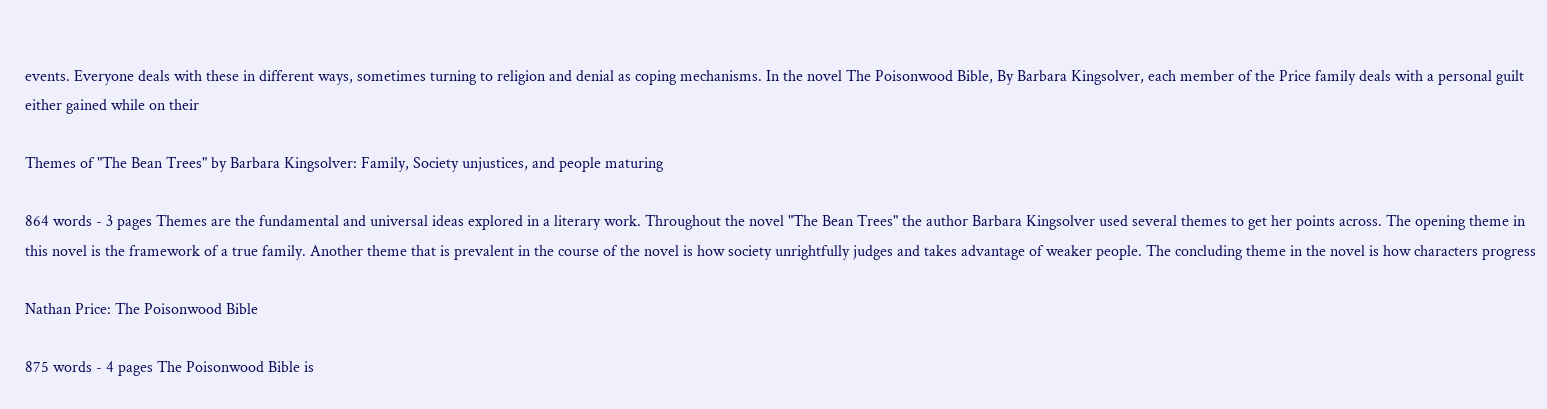events. Everyone deals with these in different ways, sometimes turning to religion and denial as coping mechanisms. In the novel The Poisonwood Bible, By Barbara Kingsolver, each member of the Price family deals with a personal guilt either gained while on their

Themes of "The Bean Trees" by Barbara Kingsolver: Family, Society unjustices, and people maturing

864 words - 3 pages Themes are the fundamental and universal ideas explored in a literary work. Throughout the novel "The Bean Trees" the author Barbara Kingsolver used several themes to get her points across. The opening theme in this novel is the framework of a true family. Another theme that is prevalent in the course of the novel is how society unrightfully judges and takes advantage of weaker people. The concluding theme in the novel is how characters progress

Nathan Price: The Poisonwood Bible

875 words - 4 pages The Poisonwood Bible is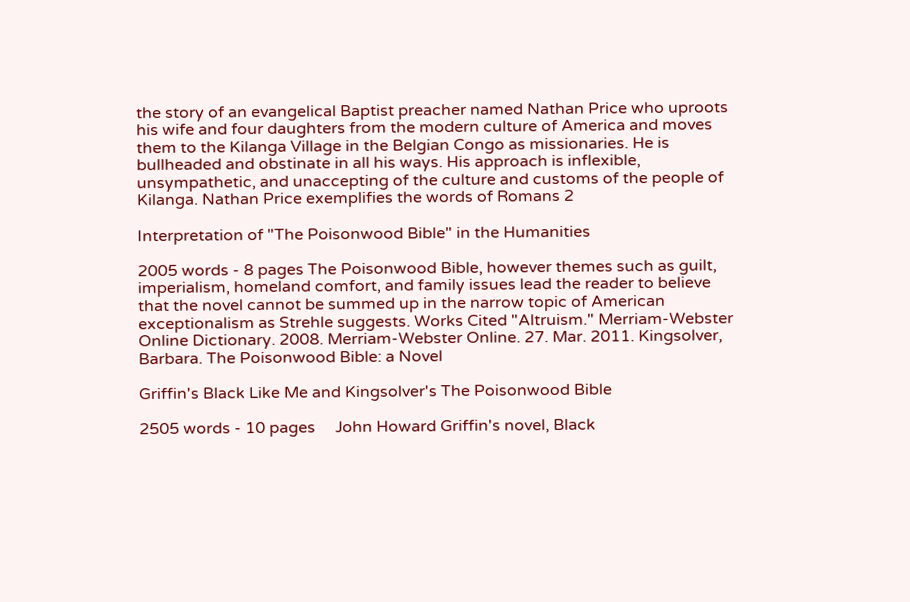the story of an evangelical Baptist preacher named Nathan Price who uproots his wife and four daughters from the modern culture of America and moves them to the Kilanga Village in the Belgian Congo as missionaries. He is bullheaded and obstinate in all his ways. His approach is inflexible, unsympathetic, and unaccepting of the culture and customs of the people of Kilanga. Nathan Price exemplifies the words of Romans 2

Interpretation of "The Poisonwood Bible" in the Humanities

2005 words - 8 pages The Poisonwood Bible, however themes such as guilt, imperialism, homeland comfort, and family issues lead the reader to believe that the novel cannot be summed up in the narrow topic of American exceptionalism as Strehle suggests. Works Cited "Altruism." Merriam-Webster Online Dictionary. 2008. Merriam-Webster Online. 27. Mar. 2011. Kingsolver, Barbara. The Poisonwood Bible: a Novel

Griffin's Black Like Me and Kingsolver's The Poisonwood Bible

2505 words - 10 pages     John Howard Griffin's novel, Black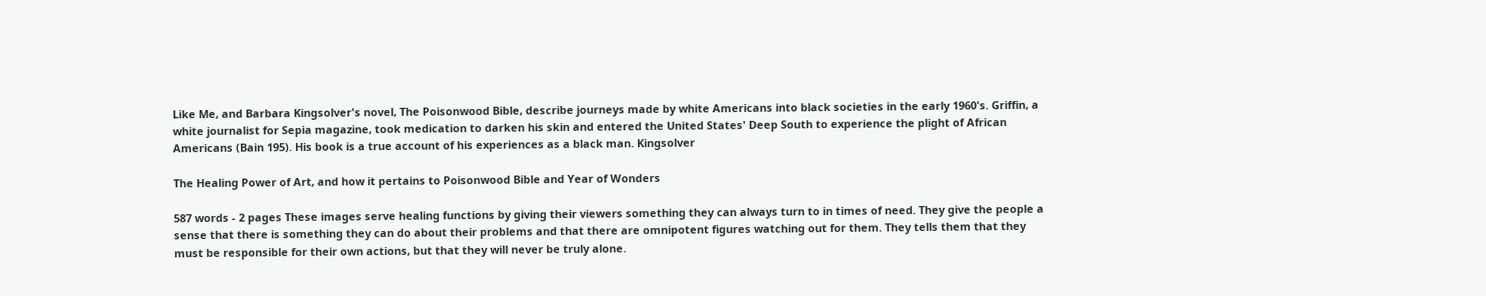Like Me, and Barbara Kingsolver's novel, The Poisonwood Bible, describe journeys made by white Americans into black societies in the early 1960's. Griffin, a white journalist for Sepia magazine, took medication to darken his skin and entered the United States' Deep South to experience the plight of African Americans (Bain 195). His book is a true account of his experiences as a black man. Kingsolver

The Healing Power of Art, and how it pertains to Poisonwood Bible and Year of Wonders

587 words - 2 pages These images serve healing functions by giving their viewers something they can always turn to in times of need. They give the people a sense that there is something they can do about their problems and that there are omnipotent figures watching out for them. They tells them that they must be responsible for their own actions, but that they will never be truly alone.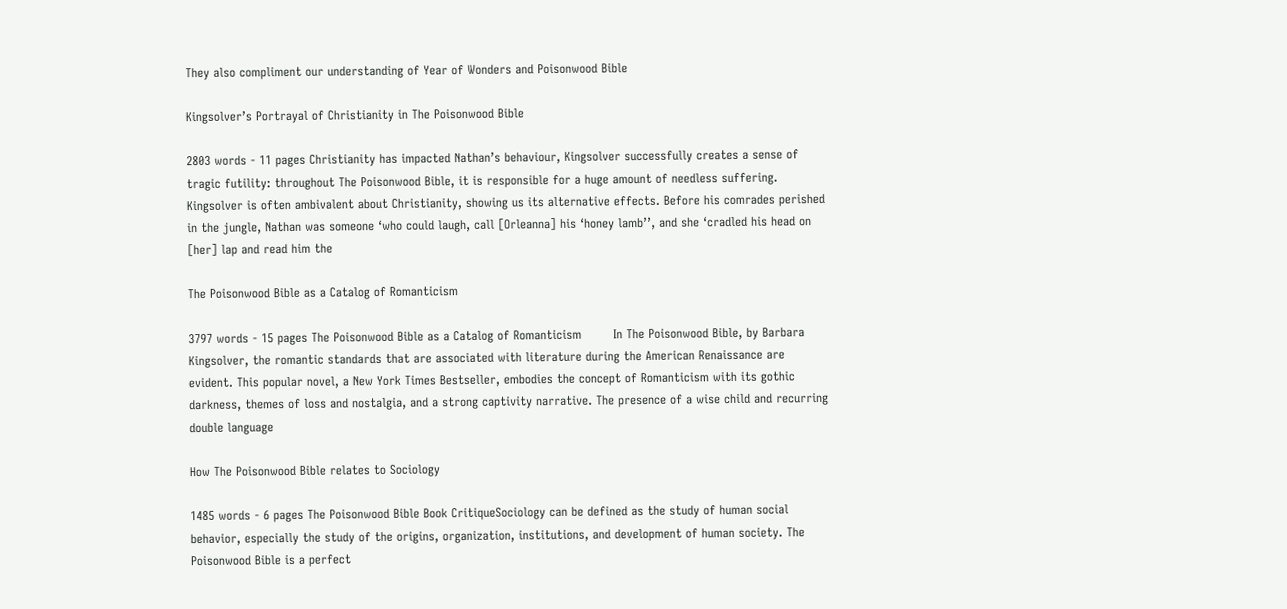They also compliment our understanding of Year of Wonders and Poisonwood Bible

Kingsolver’s Portrayal of Christianity in The Poisonwood Bible

2803 words - 11 pages Christianity has impacted Nathan’s behaviour, Kingsolver successfully creates a sense of tragic futility: throughout The Poisonwood Bible, it is responsible for a huge amount of needless suffering. Kingsolver is often ambivalent about Christianity, showing us its alternative effects. Before his comrades perished in the jungle, Nathan was someone ‘who could laugh, call [Orleanna] his ‘honey lamb’’, and she ‘cradled his head on [her] lap and read him the

The Poisonwood Bible as a Catalog of Romanticism

3797 words - 15 pages The Poisonwood Bible as a Catalog of Romanticism        In The Poisonwood Bible, by Barbara Kingsolver, the romantic standards that are associated with literature during the American Renaissance are evident. This popular novel, a New York Times Bestseller, embodies the concept of Romanticism with its gothic darkness, themes of loss and nostalgia, and a strong captivity narrative. The presence of a wise child and recurring double language

How The Poisonwood Bible relates to Sociology

1485 words - 6 pages The Poisonwood Bible Book CritiqueSociology can be defined as the study of human social behavior, especially the study of the origins, organization, institutions, and development of human society. The Poisonwood Bible is a perfect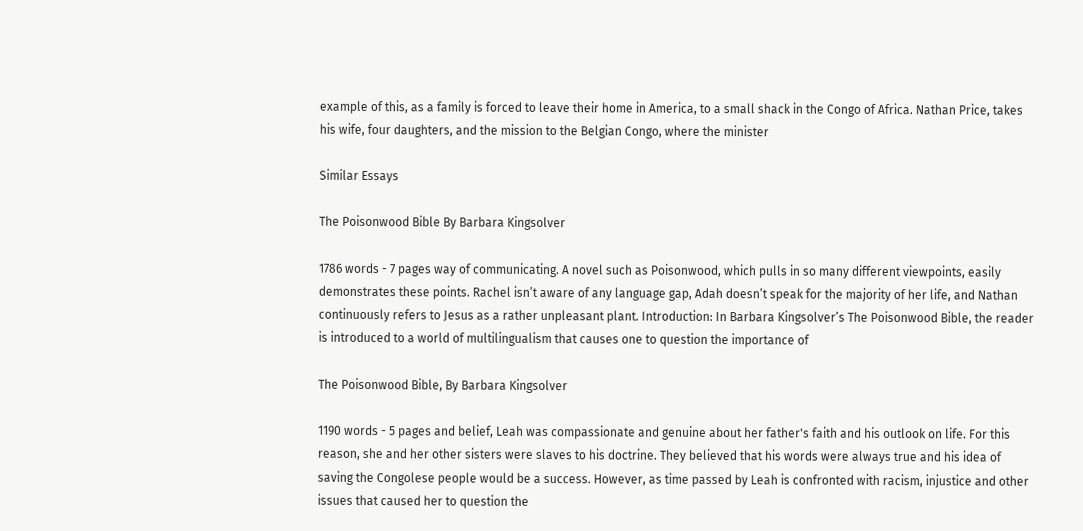example of this, as a family is forced to leave their home in America, to a small shack in the Congo of Africa. Nathan Price, takes his wife, four daughters, and the mission to the Belgian Congo, where the minister

Similar Essays

The Poisonwood Bible By Barbara Kingsolver

1786 words - 7 pages way of communicating. A novel such as Poisonwood, which pulls in so many different viewpoints, easily demonstrates these points. Rachel isn’t aware of any language gap, Adah doesn’t speak for the majority of her life, and Nathan continuously refers to Jesus as a rather unpleasant plant. Introduction: In Barbara Kingsolver’s The Poisonwood Bible, the reader is introduced to a world of multilingualism that causes one to question the importance of

The Poisonwood Bible, By Barbara Kingsolver

1190 words - 5 pages and belief, Leah was compassionate and genuine about her father's faith and his outlook on life. For this reason, she and her other sisters were slaves to his doctrine. They believed that his words were always true and his idea of saving the Congolese people would be a success. However, as time passed by Leah is confronted with racism, injustice and other issues that caused her to question the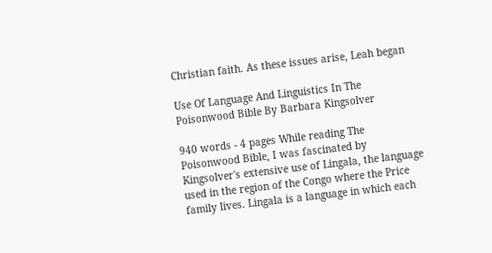Christian faith. As these issues arise, Leah began

Use Of Language And Linguistics In The Poisonwood Bible By Barbara Kingsolver

940 words - 4 pages While reading The Poisonwood Bible, I was fascinated by Kingsolver's extensive use of Lingala, the language used in the region of the Congo where the Price family lives. Lingala is a language in which each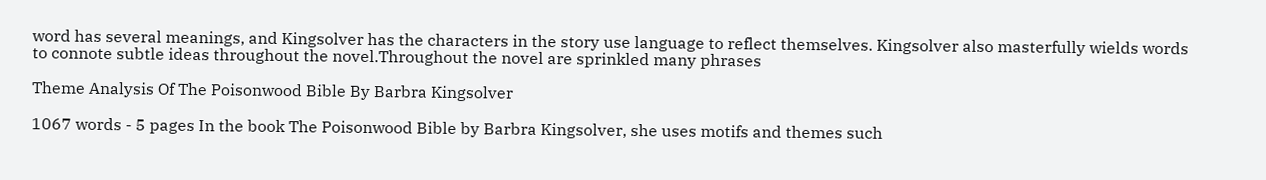word has several meanings, and Kingsolver has the characters in the story use language to reflect themselves. Kingsolver also masterfully wields words to connote subtle ideas throughout the novel.Throughout the novel are sprinkled many phrases

Theme Analysis Of The Poisonwood Bible By Barbra Kingsolver

1067 words - 5 pages In the book The Poisonwood Bible by Barbra Kingsolver, she uses motifs and themes such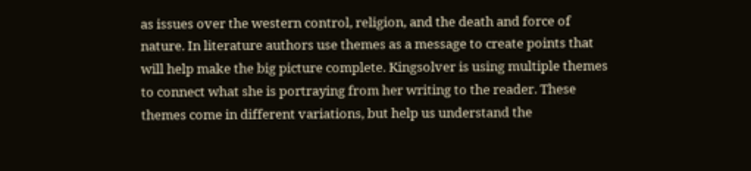as issues over the western control, religion, and the death and force of nature. In literature authors use themes as a message to create points that will help make the big picture complete. Kingsolver is using multiple themes to connect what she is portraying from her writing to the reader. These themes come in different variations, but help us understand the